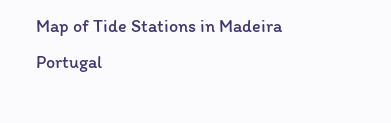Map of Tide Stations in Madeira Portugal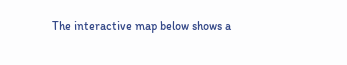The interactive map below shows a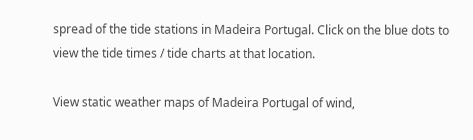spread of the tide stations in Madeira Portugal. Click on the blue dots to view the tide times / tide charts at that location.

View static weather maps of Madeira Portugal of wind,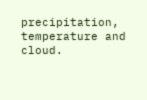precipitation, temperature and cloud.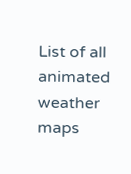List of all animated weather maps